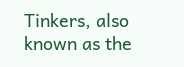Tinkers, also known as the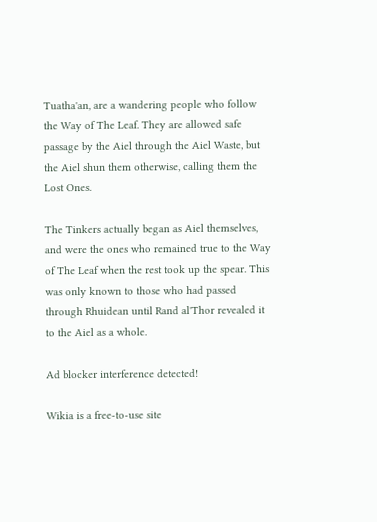Tuatha'an, are a wandering people who follow the Way of The Leaf. They are allowed safe passage by the Aiel through the Aiel Waste, but the Aiel shun them otherwise, calling them the Lost Ones.

The Tinkers actually began as Aiel themselves, and were the ones who remained true to the Way of The Leaf when the rest took up the spear. This was only known to those who had passed through Rhuidean until Rand al'Thor revealed it to the Aiel as a whole.

Ad blocker interference detected!

Wikia is a free-to-use site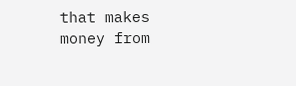that makes money from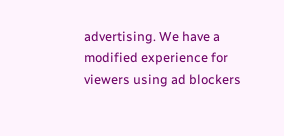advertising. We have a modified experience for viewers using ad blockers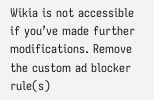Wikia is not accessible if you’ve made further modifications. Remove the custom ad blocker rule(s)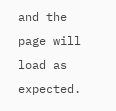and the page will load as expected.